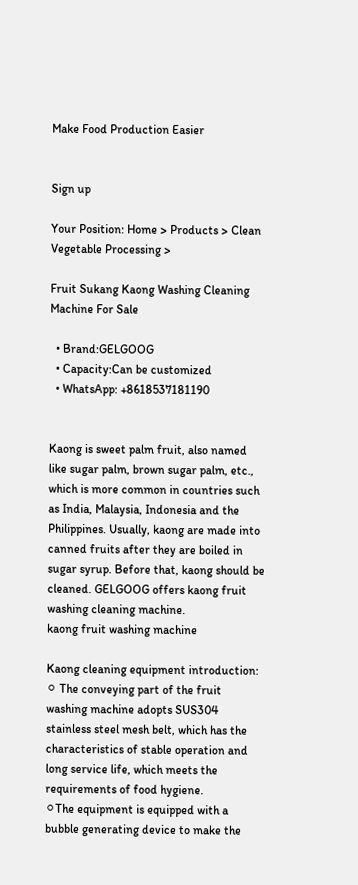Make Food Production Easier


Sign up

Your Position: Home > Products > Clean Vegetable Processing >

Fruit Sukang Kaong Washing Cleaning Machine For Sale

  • Brand:GELGOOG
  • Capacity:Can be customized
  • WhatsApp: +8618537181190


Kaong is sweet palm fruit, also named like sugar palm, brown sugar palm, etc., which is more common in countries such as India, Malaysia, Indonesia and the Philippines. Usually, kaong are made into canned fruits after they are boiled in sugar syrup. Before that, kaong should be cleaned. GELGOOG offers kaong fruit washing cleaning machine.
kaong fruit washing machine

Kaong cleaning equipment introduction:
⚪ The conveying part of the fruit washing machine adopts SUS304 stainless steel mesh belt, which has the characteristics of stable operation and long service life, which meets the requirements of food hygiene.
⚪The equipment is equipped with a bubble generating device to make the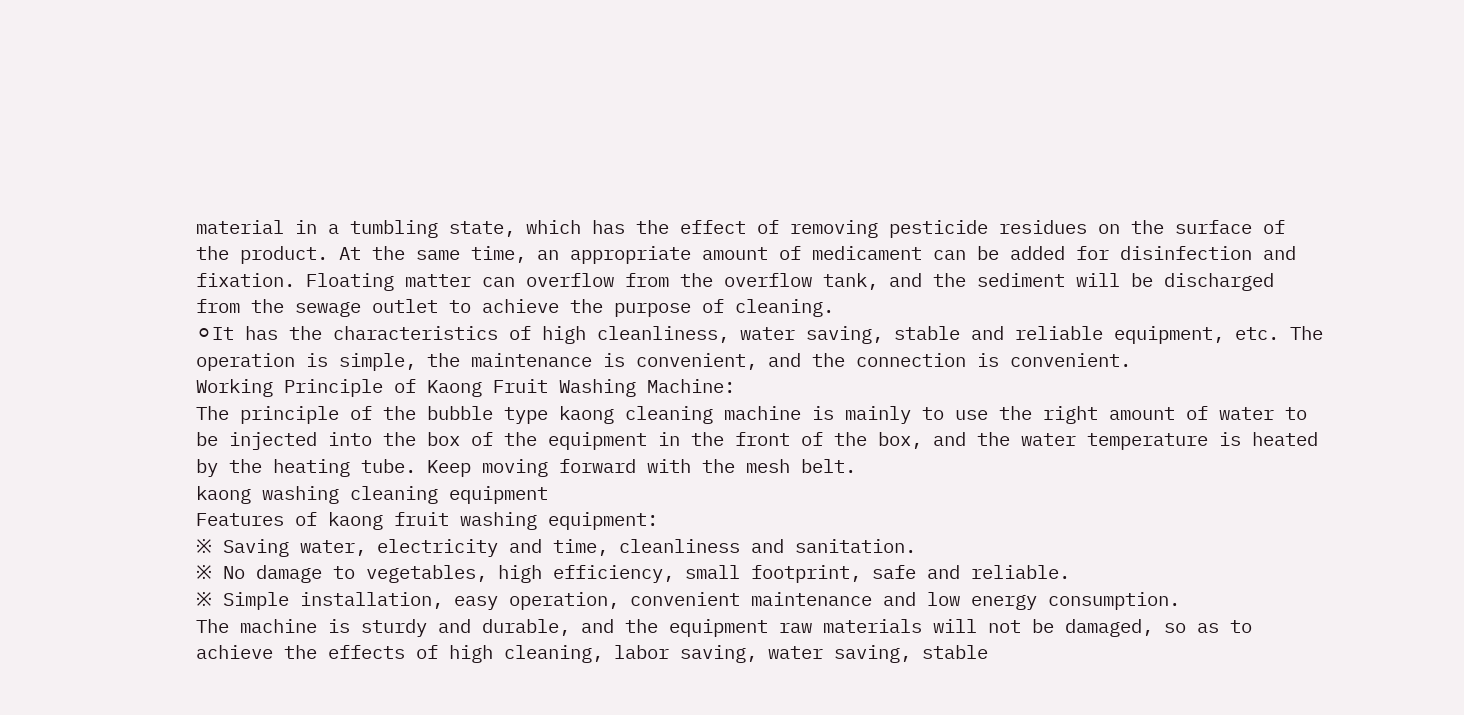material in a tumbling state, which has the effect of removing pesticide residues on the surface of the product. At the same time, an appropriate amount of medicament can be added for disinfection and fixation. Floating matter can overflow from the overflow tank, and the sediment will be discharged from the sewage outlet to achieve the purpose of cleaning.
⚪It has the characteristics of high cleanliness, water saving, stable and reliable equipment, etc. The operation is simple, the maintenance is convenient, and the connection is convenient.
Working Principle of Kaong Fruit Washing Machine:
The principle of the bubble type kaong cleaning machine is mainly to use the right amount of water to be injected into the box of the equipment in the front of the box, and the water temperature is heated by the heating tube. Keep moving forward with the mesh belt.
kaong washing cleaning equipment
Features of kaong fruit washing equipment:
※ Saving water, electricity and time, cleanliness and sanitation.
※ No damage to vegetables, high efficiency, small footprint, safe and reliable.
※ Simple installation, easy operation, convenient maintenance and low energy consumption.
The machine is sturdy and durable, and the equipment raw materials will not be damaged, so as to achieve the effects of high cleaning, labor saving, water saving, stable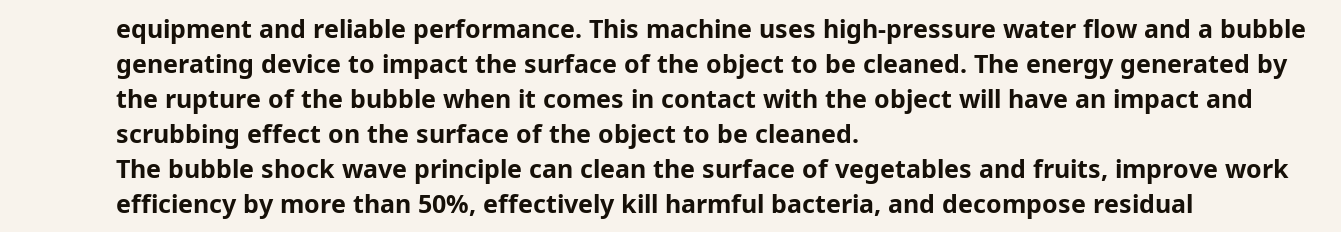equipment and reliable performance. This machine uses high-pressure water flow and a bubble generating device to impact the surface of the object to be cleaned. The energy generated by the rupture of the bubble when it comes in contact with the object will have an impact and scrubbing effect on the surface of the object to be cleaned.
The bubble shock wave principle can clean the surface of vegetables and fruits, improve work efficiency by more than 50%, effectively kill harmful bacteria, and decompose residual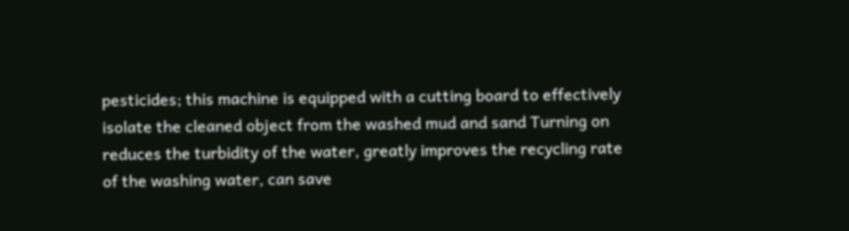pesticides; this machine is equipped with a cutting board to effectively isolate the cleaned object from the washed mud and sand Turning on reduces the turbidity of the water, greatly improves the recycling rate of the washing water, can save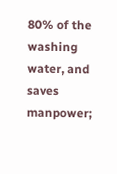80% of the washing water, and saves manpower;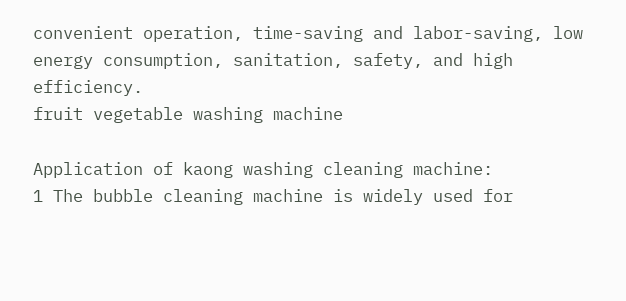convenient operation, time-saving and labor-saving, low energy consumption, sanitation, safety, and high efficiency.
fruit vegetable washing machine

Application of kaong washing cleaning machine:
1 The bubble cleaning machine is widely used for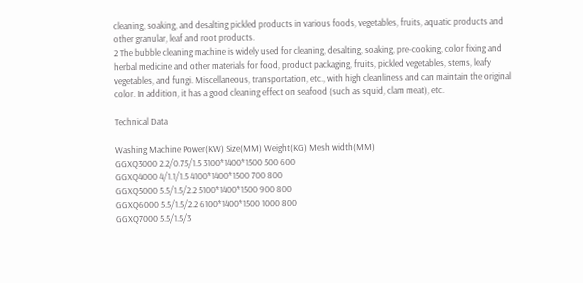cleaning, soaking, and desalting pickled products in various foods, vegetables, fruits, aquatic products and other granular, leaf and root products.
2 The bubble cleaning machine is widely used for cleaning, desalting, soaking, pre-cooking, color fixing and herbal medicine and other materials for food, product packaging, fruits, pickled vegetables, stems, leafy vegetables, and fungi. Miscellaneous, transportation, etc., with high cleanliness and can maintain the original color. In addition, it has a good cleaning effect on seafood (such as squid, clam meat), etc.

Technical Data

Washing Machine Power(KW) Size(MM) Weight(KG) Mesh width(MM)
GGXQ3000 2.2/0.75/1.5 3100*1400*1500 500 600
GGXQ4000 4/1.1/1.5 4100*1400*1500 700 800
GGXQ5000 5.5/1.5/2.2 5100*1400*1500 900 800
GGXQ6000 5.5/1.5/2.2 6100*1400*1500 1000 800
GGXQ7000 5.5/1.5/3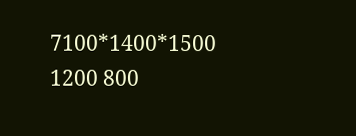7100*1400*1500 1200 800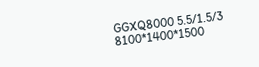GGXQ8000 5.5/1.5/3 8100*1400*1500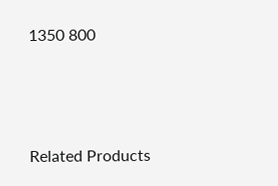1350 800



Related Products